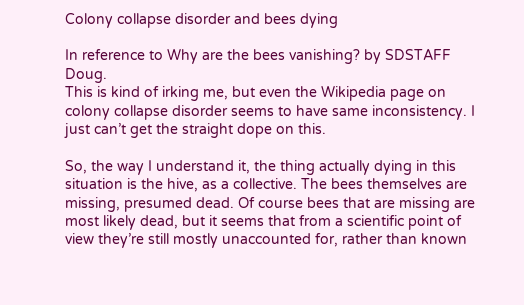Colony collapse disorder and bees dying

In reference to Why are the bees vanishing? by SDSTAFF Doug.
This is kind of irking me, but even the Wikipedia page on colony collapse disorder seems to have same inconsistency. I just can’t get the straight dope on this.

So, the way I understand it, the thing actually dying in this situation is the hive, as a collective. The bees themselves are missing, presumed dead. Of course bees that are missing are most likely dead, but it seems that from a scientific point of view they’re still mostly unaccounted for, rather than known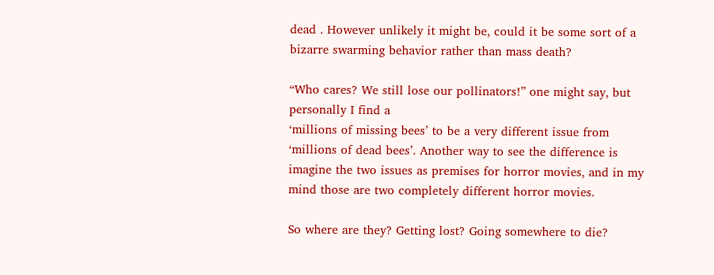dead . However unlikely it might be, could it be some sort of a bizarre swarming behavior rather than mass death?

“Who cares? We still lose our pollinators!” one might say, but personally I find a
‘millions of missing bees’ to be a very different issue from ‘millions of dead bees’. Another way to see the difference is imagine the two issues as premises for horror movies, and in my mind those are two completely different horror movies.

So where are they? Getting lost? Going somewhere to die?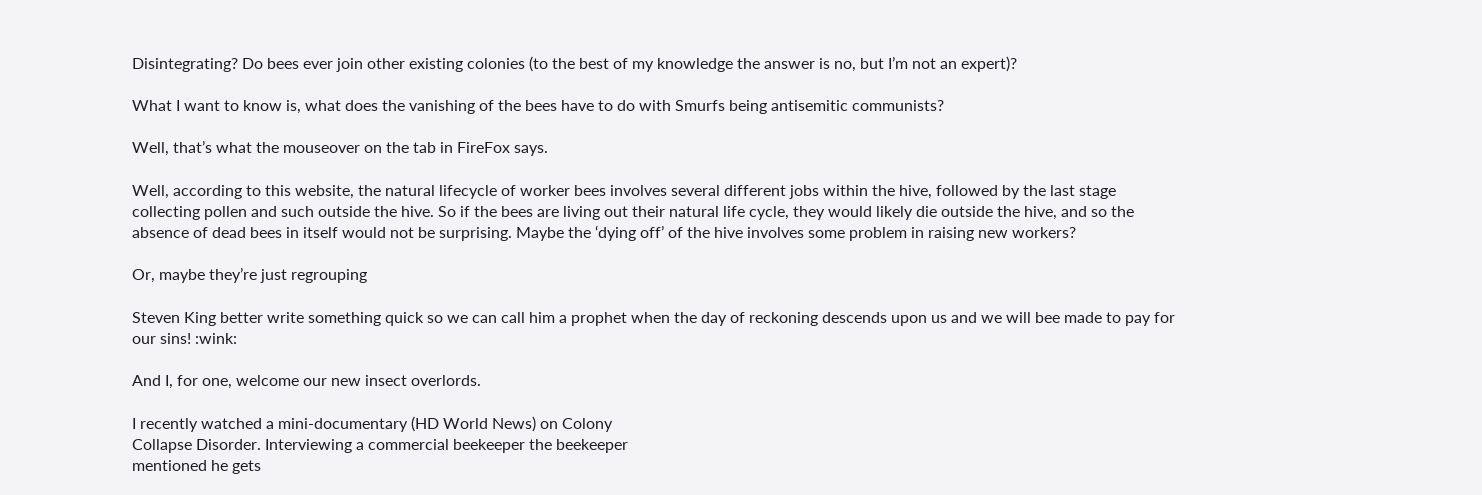Disintegrating? Do bees ever join other existing colonies (to the best of my knowledge the answer is no, but I’m not an expert)?

What I want to know is, what does the vanishing of the bees have to do with Smurfs being antisemitic communists?

Well, that’s what the mouseover on the tab in FireFox says.

Well, according to this website, the natural lifecycle of worker bees involves several different jobs within the hive, followed by the last stage collecting pollen and such outside the hive. So if the bees are living out their natural life cycle, they would likely die outside the hive, and so the absence of dead bees in itself would not be surprising. Maybe the ‘dying off’ of the hive involves some problem in raising new workers?

Or, maybe they’re just regrouping

Steven King better write something quick so we can call him a prophet when the day of reckoning descends upon us and we will bee made to pay for our sins! :wink:

And I, for one, welcome our new insect overlords.

I recently watched a mini-documentary (HD World News) on Colony
Collapse Disorder. Interviewing a commercial beekeeper the beekeeper
mentioned he gets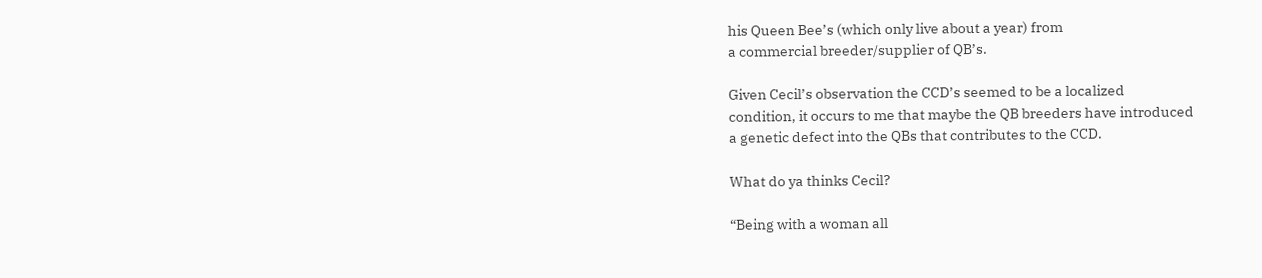his Queen Bee’s (which only live about a year) from
a commercial breeder/supplier of QB’s.

Given Cecil’s observation the CCD’s seemed to be a localized
condition, it occurs to me that maybe the QB breeders have introduced
a genetic defect into the QBs that contributes to the CCD.

What do ya thinks Cecil?

“Being with a woman all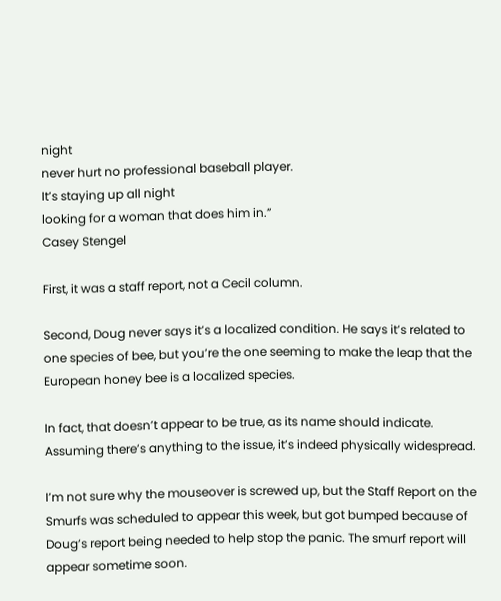night
never hurt no professional baseball player.
It’s staying up all night
looking for a woman that does him in.”
Casey Stengel

First, it was a staff report, not a Cecil column.

Second, Doug never says it’s a localized condition. He says it’s related to one species of bee, but you’re the one seeming to make the leap that the European honey bee is a localized species.

In fact, that doesn’t appear to be true, as its name should indicate. Assuming there’s anything to the issue, it’s indeed physically widespread.

I’m not sure why the mouseover is screwed up, but the Staff Report on the Smurfs was scheduled to appear this week, but got bumped because of Doug’s report being needed to help stop the panic. The smurf report will appear sometime soon.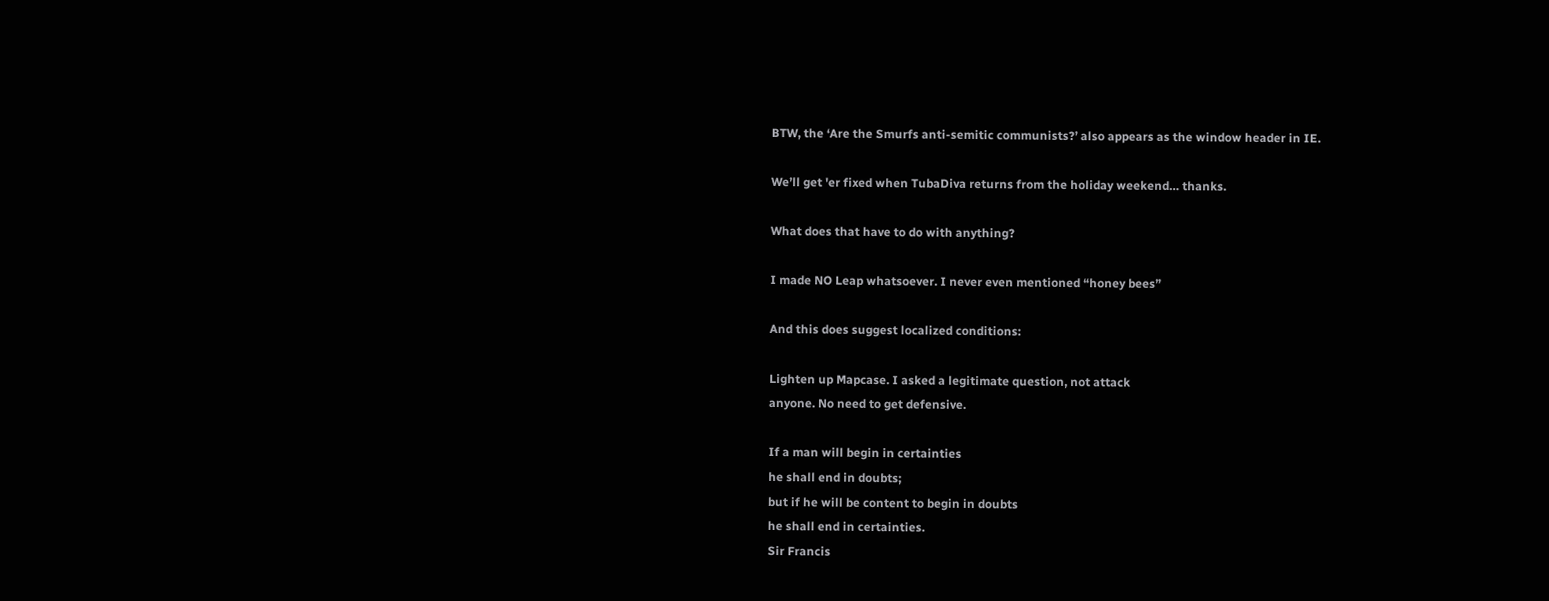BTW, the ‘Are the Smurfs anti-semitic communists?’ also appears as the window header in IE.

We’ll get 'er fixed when TubaDiva returns from the holiday weekend… thanks.

What does that have to do with anything?

I made NO Leap whatsoever. I never even mentioned “honey bees”

And this does suggest localized conditions:

Lighten up Mapcase. I asked a legitimate question, not attack
anyone. No need to get defensive.

If a man will begin in certainties
he shall end in doubts;
but if he will be content to begin in doubts
he shall end in certainties.
Sir Francis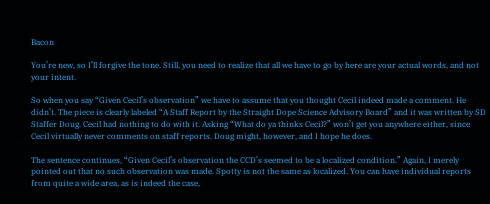Bacon

You’re new, so I’ll forgive the tone. Still, you need to realize that all we have to go by here are your actual words, and not your intent.

So when you say “Given Cecil’s observation” we have to assume that you thought Cecil indeed made a comment. He didn’t. The piece is clearly labeled “A Staff Report by the Straight Dope Science Advisory Board” and it was written by SD Staffer Doug. Cecil had nothing to do with it. Asking “What do ya thinks Cecil?” won’t get you anywhere either, since Cecil virtually never comments on staff reports. Doug might, however, and I hope he does.

The sentence continues, “Given Cecil’s observation the CCD’s seemed to be a localized condition.” Again, I merely pointed out that no such observation was made. Spotty is not the same as localized. You can have individual reports from quite a wide area, as is indeed the case,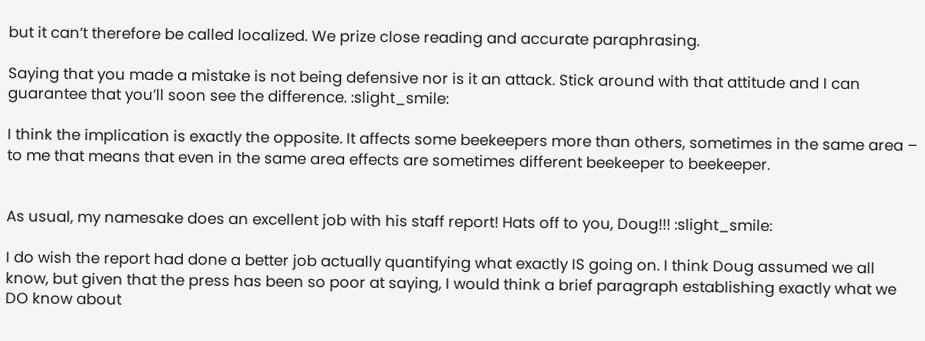but it can’t therefore be called localized. We prize close reading and accurate paraphrasing.

Saying that you made a mistake is not being defensive nor is it an attack. Stick around with that attitude and I can guarantee that you’ll soon see the difference. :slight_smile:

I think the implication is exactly the opposite. It affects some beekeepers more than others, sometimes in the same area – to me that means that even in the same area effects are sometimes different beekeeper to beekeeper.


As usual, my namesake does an excellent job with his staff report! Hats off to you, Doug!!! :slight_smile:

I do wish the report had done a better job actually quantifying what exactly IS going on. I think Doug assumed we all know, but given that the press has been so poor at saying, I would think a brief paragraph establishing exactly what we DO know about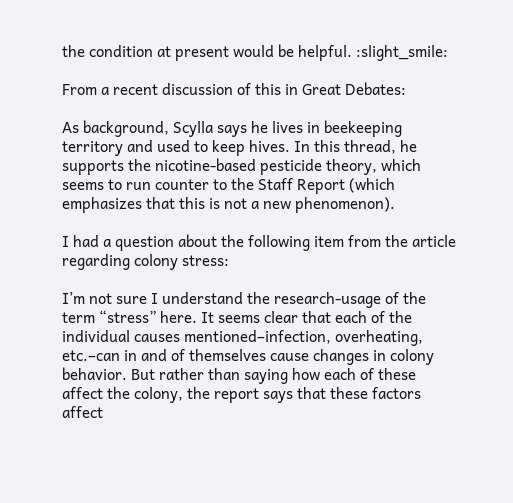the condition at present would be helpful. :slight_smile:

From a recent discussion of this in Great Debates:

As background, Scylla says he lives in beekeeping territory and used to keep hives. In this thread, he supports the nicotine-based pesticide theory, which seems to run counter to the Staff Report (which emphasizes that this is not a new phenomenon).

I had a question about the following item from the article regarding colony stress:

I’m not sure I understand the research-usage of the term “stress” here. It seems clear that each of the individual causes mentioned–infection, overheating, etc.–can in and of themselves cause changes in colony behavior. But rather than saying how each of these affect the colony, the report says that these factors affect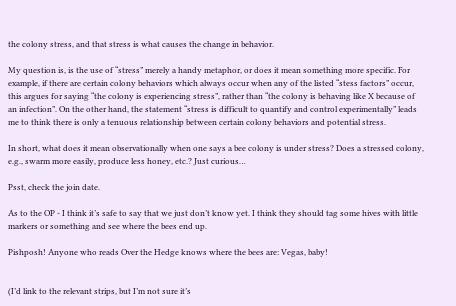the colony stress, and that stress is what causes the change in behavior.

My question is, is the use of “stress” merely a handy metaphor, or does it mean something more specific. For example, if there are certain colony behaviors which always occur when any of the listed “stess factors” occur, this argues for saying “the colony is experiencing stress”, rather than “the colony is behaving like X because of an infection”. On the other hand, the statement “stress is difficult to quantify and control experimentally” leads me to think there is only a tenuous relationship between certain colony behaviors and potential stress.

In short, what does it mean observationally when one says a bee colony is under stress? Does a stressed colony, e.g., swarm more easily, produce less honey, etc.? Just curious…

Psst, check the join date.

As to the OP - I think it’s safe to say that we just don’t know yet. I think they should tag some hives with little markers or something and see where the bees end up.

Pishposh! Anyone who reads Over the Hedge knows where the bees are: Vegas, baby!


(I’d link to the relevant strips, but I’m not sure it’s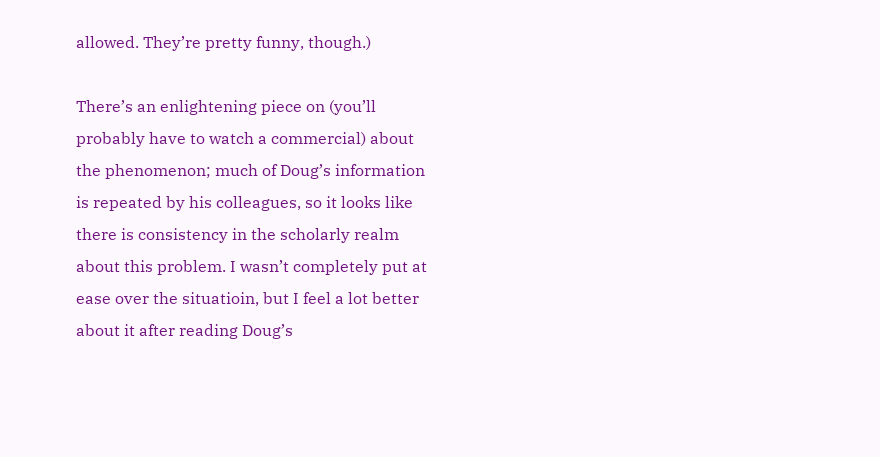allowed. They’re pretty funny, though.)

There’s an enlightening piece on (you’ll probably have to watch a commercial) about the phenomenon; much of Doug’s information is repeated by his colleagues, so it looks like there is consistency in the scholarly realm about this problem. I wasn’t completely put at ease over the situatioin, but I feel a lot better about it after reading Doug’s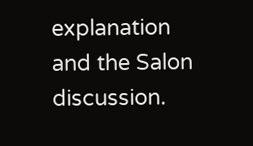explanation and the Salon discussion.